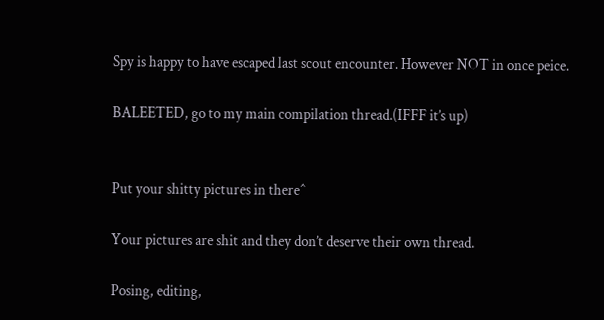Spy is happy to have escaped last scout encounter. However NOT in once peice.

BALEETED, go to my main compilation thread.(IFFF it’s up)


Put your shitty pictures in there^

Your pictures are shit and they don’t deserve their own thread.

Posing, editing,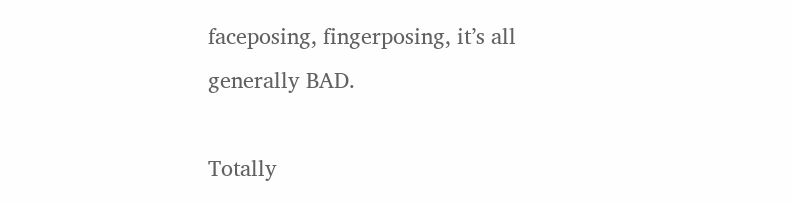faceposing, fingerposing, it’s all generally BAD.

Totally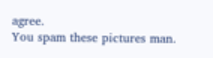agree.
You spam these pictures man.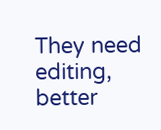They need editing, better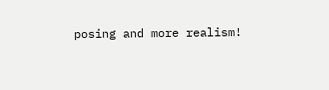posing and more realism!